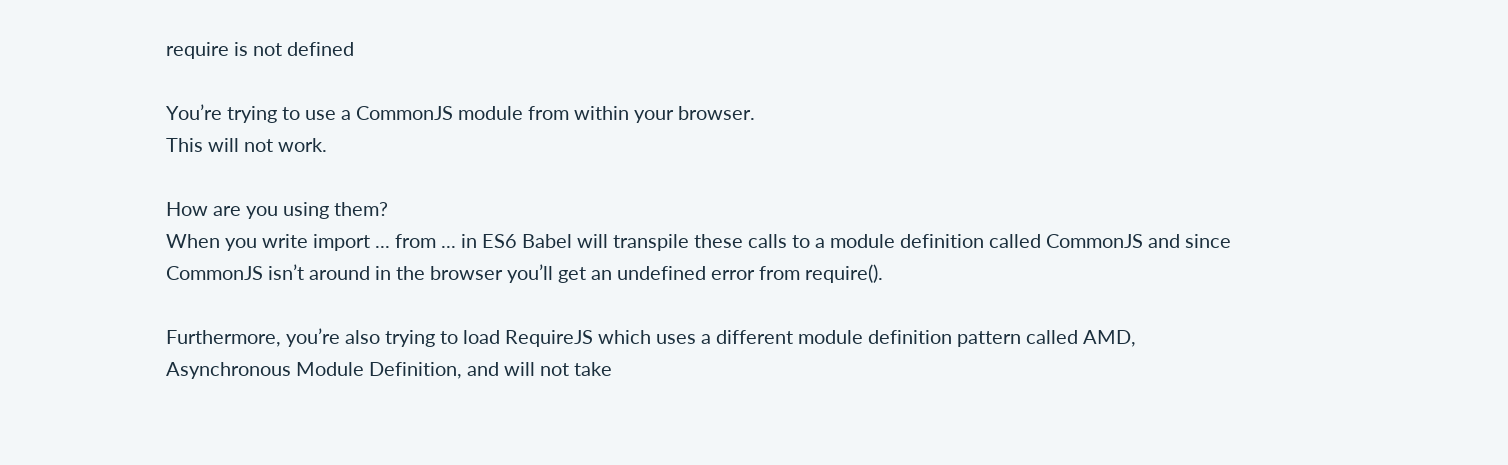require is not defined

You’re trying to use a CommonJS module from within your browser.
This will not work.

How are you using them?
When you write import ... from ... in ES6 Babel will transpile these calls to a module definition called CommonJS and since CommonJS isn’t around in the browser you’ll get an undefined error from require().

Furthermore, you’re also trying to load RequireJS which uses a different module definition pattern called AMD, Asynchronous Module Definition, and will not take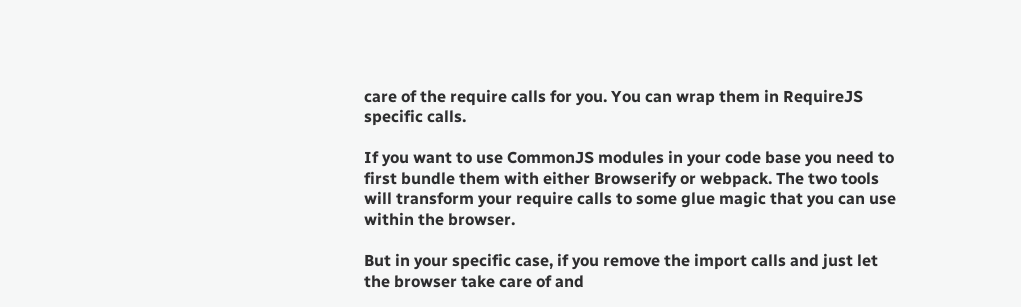care of the require calls for you. You can wrap them in RequireJS specific calls.

If you want to use CommonJS modules in your code base you need to first bundle them with either Browserify or webpack. The two tools will transform your require calls to some glue magic that you can use within the browser.

But in your specific case, if you remove the import calls and just let the browser take care of and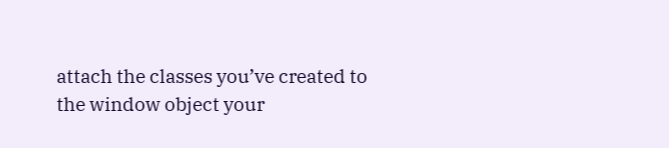attach the classes you’ve created to the window object your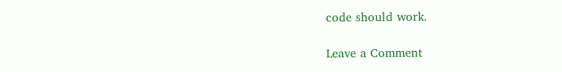code should work.

Leave a Comment